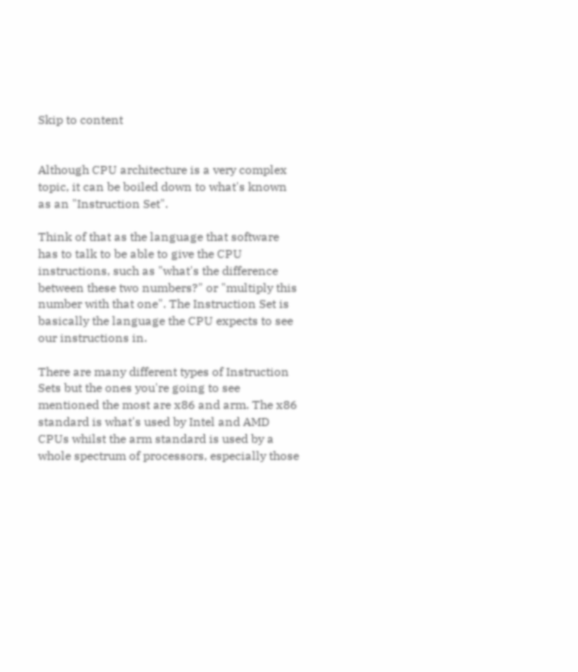Skip to content


Although CPU architecture is a very complex topic, it can be boiled down to what's known as an "Instruction Set".

Think of that as the language that software has to talk to be able to give the CPU instructions, such as "what's the difference between these two numbers?" or "multiply this number with that one". The Instruction Set is basically the language the CPU expects to see our instructions in.

There are many different types of Instruction Sets but the ones you're going to see mentioned the most are x86 and arm. The x86 standard is what's used by Intel and AMD CPUs whilst the arm standard is used by a whole spectrum of processors, especially those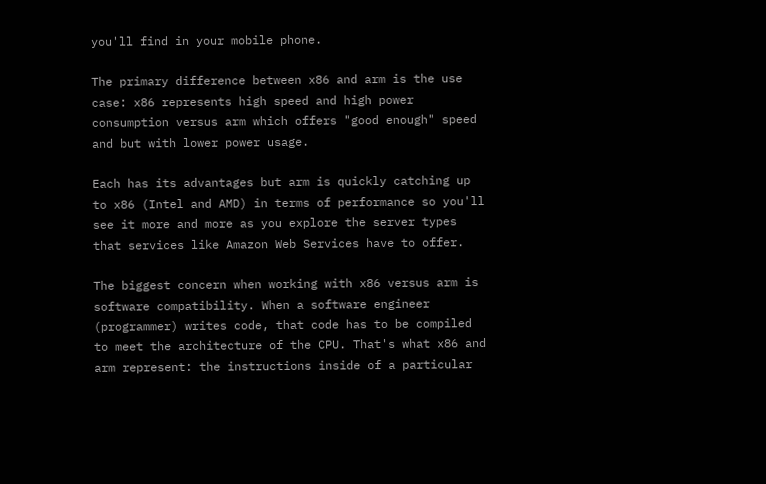you'll find in your mobile phone.

The primary difference between x86 and arm is the use case: x86 represents high speed and high power consumption versus arm which offers "good enough" speed and but with lower power usage.

Each has its advantages but arm is quickly catching up to x86 (Intel and AMD) in terms of performance so you'll see it more and more as you explore the server types that services like Amazon Web Services have to offer.

The biggest concern when working with x86 versus arm is software compatibility. When a software engineer (programmer) writes code, that code has to be compiled to meet the architecture of the CPU. That's what x86 and arm represent: the instructions inside of a particular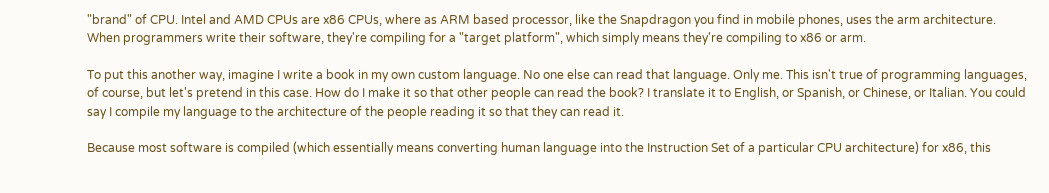"brand" of CPU. Intel and AMD CPUs are x86 CPUs, where as ARM based processor, like the Snapdragon you find in mobile phones, uses the arm architecture. When programmers write their software, they're compiling for a "target platform", which simply means they're compiling to x86 or arm.

To put this another way, imagine I write a book in my own custom language. No one else can read that language. Only me. This isn't true of programming languages, of course, but let's pretend in this case. How do I make it so that other people can read the book? I translate it to English, or Spanish, or Chinese, or Italian. You could say I compile my language to the architecture of the people reading it so that they can read it.

Because most software is compiled (which essentially means converting human language into the Instruction Set of a particular CPU architecture) for x86, this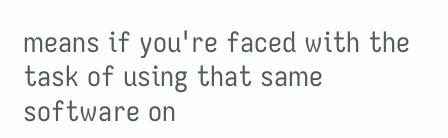means if you're faced with the task of using that same software on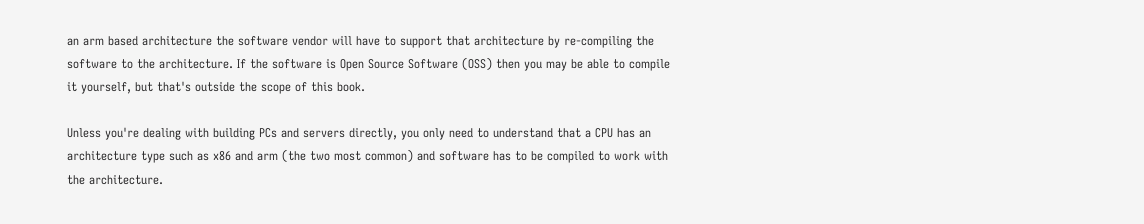an arm based architecture the software vendor will have to support that architecture by re-compiling the software to the architecture. If the software is Open Source Software (OSS) then you may be able to compile it yourself, but that's outside the scope of this book.

Unless you're dealing with building PCs and servers directly, you only need to understand that a CPU has an architecture type such as x86 and arm (the two most common) and software has to be compiled to work with the architecture.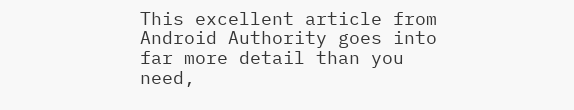This excellent article from Android Authority goes into far more detail than you need,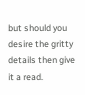but should you desire the gritty details then give it a read.